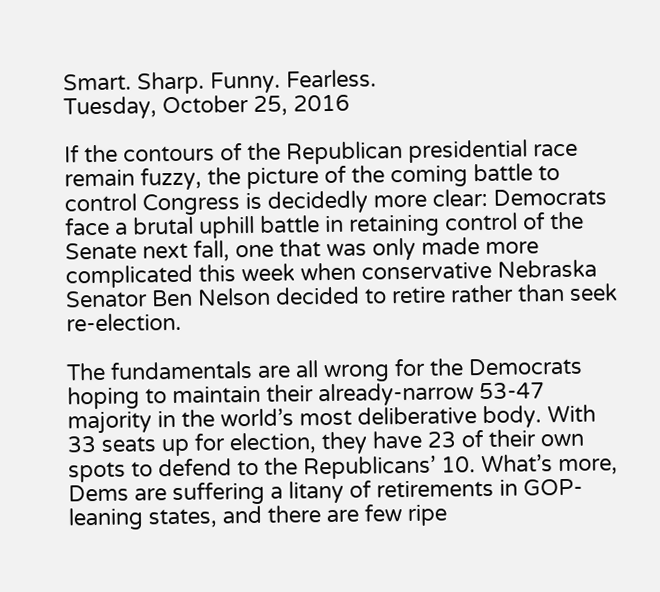Smart. Sharp. Funny. Fearless.
Tuesday, October 25, 2016

If the contours of the Republican presidential race remain fuzzy, the picture of the coming battle to control Congress is decidedly more clear: Democrats face a brutal uphill battle in retaining control of the Senate next fall, one that was only made more complicated this week when conservative Nebraska Senator Ben Nelson decided to retire rather than seek re-election.

The fundamentals are all wrong for the Democrats hoping to maintain their already-narrow 53-47 majority in the world’s most deliberative body. With 33 seats up for election, they have 23 of their own spots to defend to the Republicans’ 10. What’s more, Dems are suffering a litany of retirements in GOP-leaning states, and there are few ripe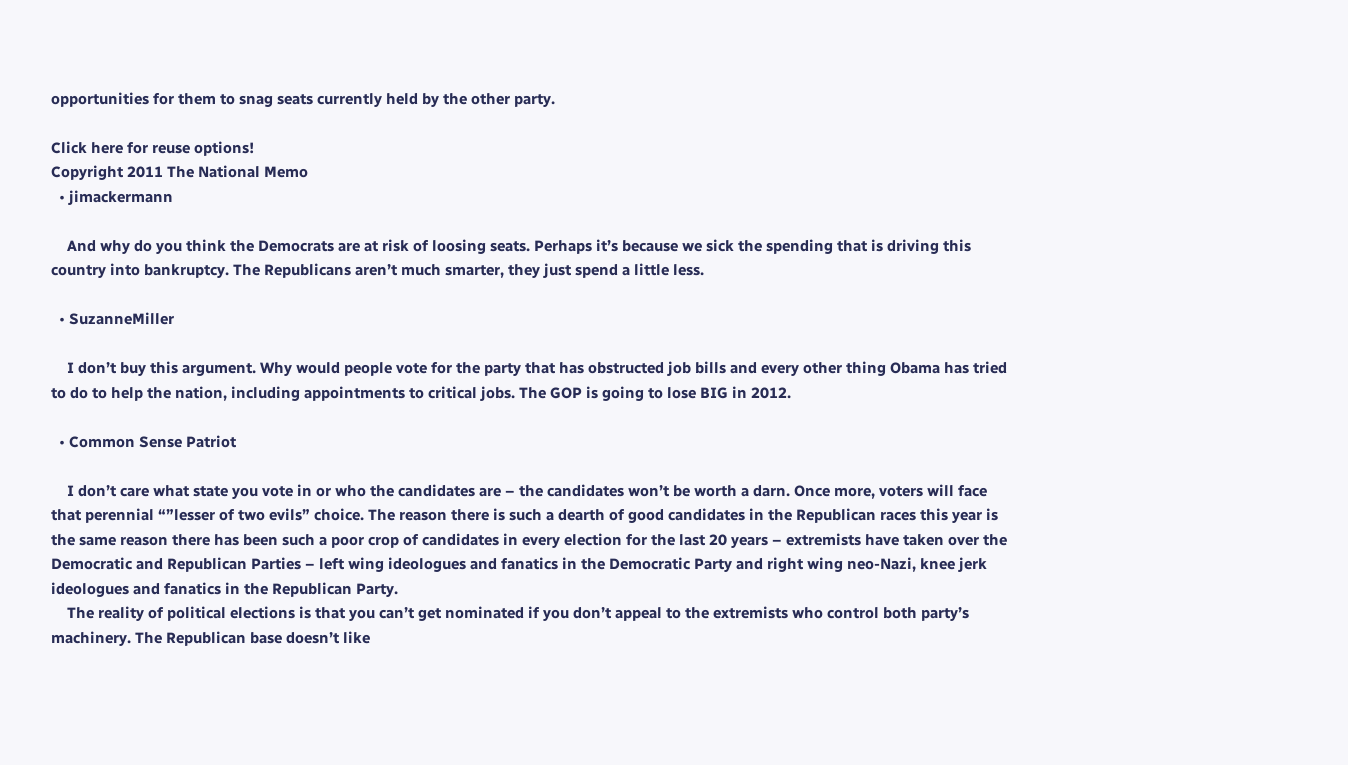opportunities for them to snag seats currently held by the other party.

Click here for reuse options!
Copyright 2011 The National Memo
  • jimackermann

    And why do you think the Democrats are at risk of loosing seats. Perhaps it’s because we sick the spending that is driving this country into bankruptcy. The Republicans aren’t much smarter, they just spend a little less.

  • SuzanneMiller

    I don’t buy this argument. Why would people vote for the party that has obstructed job bills and every other thing Obama has tried to do to help the nation, including appointments to critical jobs. The GOP is going to lose BIG in 2012.

  • Common Sense Patriot

    I don’t care what state you vote in or who the candidates are – the candidates won’t be worth a darn. Once more, voters will face that perennial “”lesser of two evils” choice. The reason there is such a dearth of good candidates in the Republican races this year is the same reason there has been such a poor crop of candidates in every election for the last 20 years – extremists have taken over the Democratic and Republican Parties – left wing ideologues and fanatics in the Democratic Party and right wing neo-Nazi, knee jerk ideologues and fanatics in the Republican Party.
    The reality of political elections is that you can’t get nominated if you don’t appeal to the extremists who control both party’s machinery. The Republican base doesn’t like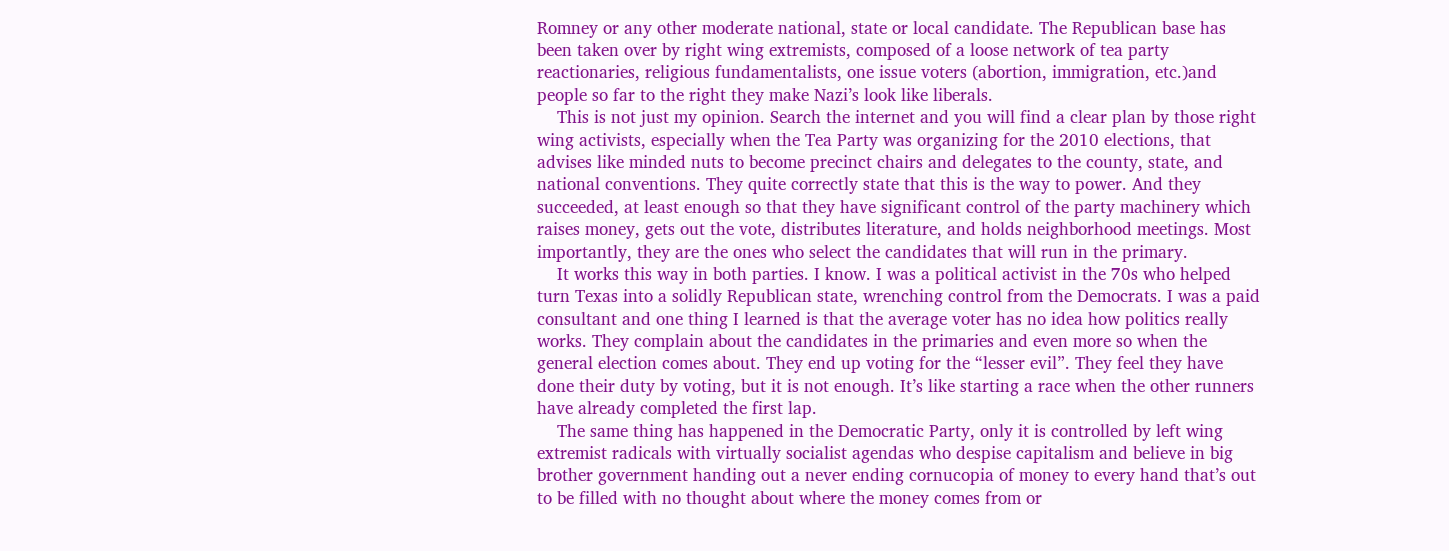Romney or any other moderate national, state or local candidate. The Republican base has been taken over by right wing extremists, composed of a loose network of tea party reactionaries, religious fundamentalists, one issue voters (abortion, immigration, etc.)and people so far to the right they make Nazi’s look like liberals.
    This is not just my opinion. Search the internet and you will find a clear plan by those right wing activists, especially when the Tea Party was organizing for the 2010 elections, that advises like minded nuts to become precinct chairs and delegates to the county, state, and national conventions. They quite correctly state that this is the way to power. And they succeeded, at least enough so that they have significant control of the party machinery which raises money, gets out the vote, distributes literature, and holds neighborhood meetings. Most importantly, they are the ones who select the candidates that will run in the primary.
    It works this way in both parties. I know. I was a political activist in the 70s who helped turn Texas into a solidly Republican state, wrenching control from the Democrats. I was a paid consultant and one thing I learned is that the average voter has no idea how politics really works. They complain about the candidates in the primaries and even more so when the general election comes about. They end up voting for the “lesser evil”. They feel they have done their duty by voting, but it is not enough. It’s like starting a race when the other runners have already completed the first lap.
    The same thing has happened in the Democratic Party, only it is controlled by left wing extremist radicals with virtually socialist agendas who despise capitalism and believe in big brother government handing out a never ending cornucopia of money to every hand that’s out to be filled with no thought about where the money comes from or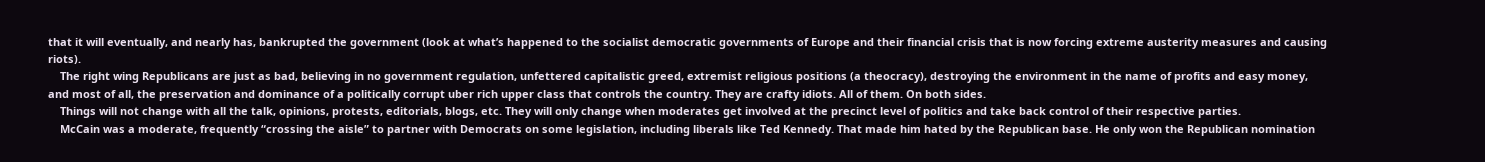that it will eventually, and nearly has, bankrupted the government (look at what’s happened to the socialist democratic governments of Europe and their financial crisis that is now forcing extreme austerity measures and causing riots).
    The right wing Republicans are just as bad, believing in no government regulation, unfettered capitalistic greed, extremist religious positions (a theocracy), destroying the environment in the name of profits and easy money, and most of all, the preservation and dominance of a politically corrupt uber rich upper class that controls the country. They are crafty idiots. All of them. On both sides.
    Things will not change with all the talk, opinions, protests, editorials, blogs, etc. They will only change when moderates get involved at the precinct level of politics and take back control of their respective parties.
    McCain was a moderate, frequently “crossing the aisle” to partner with Democrats on some legislation, including liberals like Ted Kennedy. That made him hated by the Republican base. He only won the Republican nomination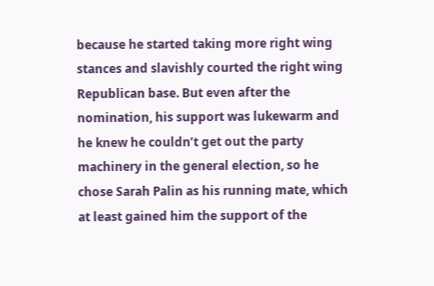because he started taking more right wing stances and slavishly courted the right wing Republican base. But even after the nomination, his support was lukewarm and he knew he couldn’t get out the party machinery in the general election, so he chose Sarah Palin as his running mate, which at least gained him the support of the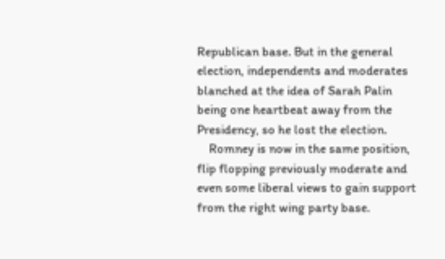Republican base. But in the general election, independents and moderates blanched at the idea of Sarah Palin being one heartbeat away from the Presidency, so he lost the election.
    Romney is now in the same position, flip flopping previously moderate and even some liberal views to gain support from the right wing party base.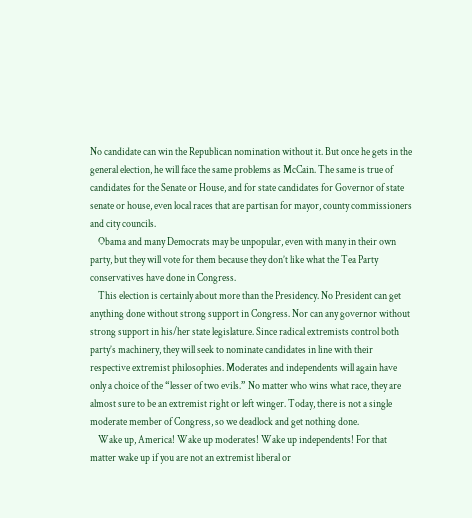No candidate can win the Republican nomination without it. But once he gets in the general election, he will face the same problems as McCain. The same is true of candidates for the Senate or House, and for state candidates for Governor of state senate or house, even local races that are partisan for mayor, county commissioners and city councils.
    Obama and many Democrats may be unpopular, even with many in their own party, but they will vote for them because they don’t like what the Tea Party conservatives have done in Congress.
    This election is certainly about more than the Presidency. No President can get anything done without strong support in Congress. Nor can any governor without strong support in his/her state legislature. Since radical extremists control both party’s machinery, they will seek to nominate candidates in line with their respective extremist philosophies. Moderates and independents will again have only a choice of the “lesser of two evils.” No matter who wins what race, they are almost sure to be an extremist right or left winger. Today, there is not a single moderate member of Congress, so we deadlock and get nothing done.
    Wake up, America! Wake up moderates! Wake up independents! For that matter wake up if you are not an extremist liberal or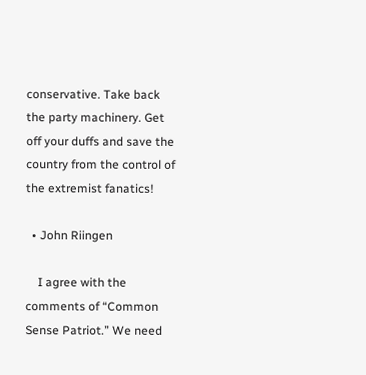conservative. Take back the party machinery. Get off your duffs and save the country from the control of the extremist fanatics!

  • John Riingen

    I agree with the comments of “Common Sense Patriot.” We need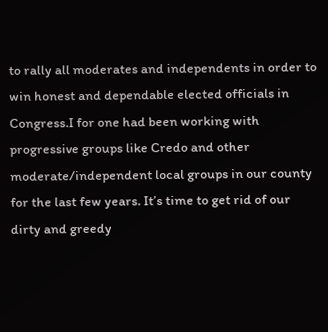to rally all moderates and independents in order to win honest and dependable elected officials in Congress.I for one had been working with progressive groups like Credo and other moderate/independent local groups in our county for the last few years. It’s time to get rid of our dirty and greedy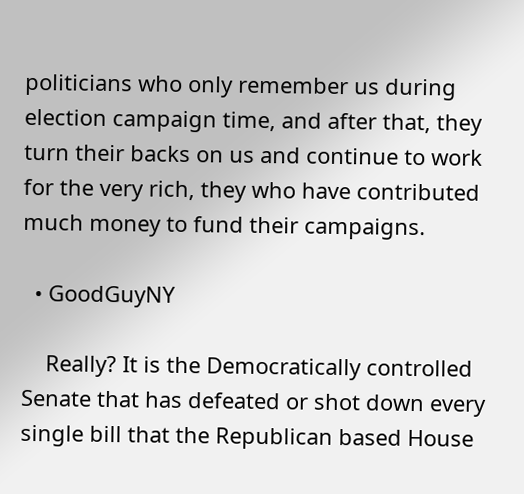politicians who only remember us during election campaign time, and after that, they turn their backs on us and continue to work for the very rich, they who have contributed much money to fund their campaigns.

  • GoodGuyNY

    Really? It is the Democratically controlled Senate that has defeated or shot down every single bill that the Republican based House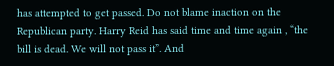has attempted to get passed. Do not blame inaction on the Republican party. Harry Reid has said time and time again , “the bill is dead. We will not pass it”. And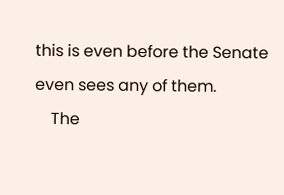this is even before the Senate even sees any of them.
    The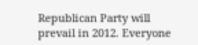Republican Party will prevail in 2012. Everyone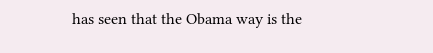has seen that the Obama way is the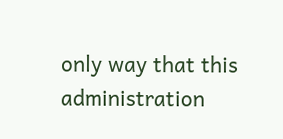only way that this administration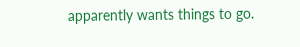apparently wants things to go.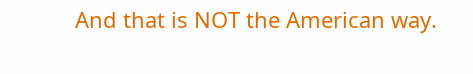And that is NOT the American way.